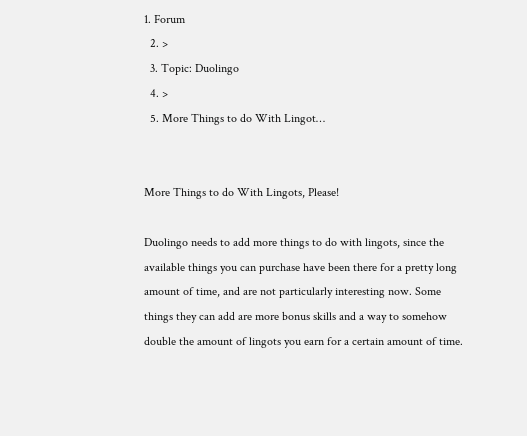1. Forum
  2. >
  3. Topic: Duolingo
  4. >
  5. More Things to do With Lingot…


More Things to do With Lingots, Please!

Duolingo needs to add more things to do with lingots, since the available things you can purchase have been there for a pretty long amount of time, and are not particularly interesting now. Some things they can add are more bonus skills and a way to somehow double the amount of lingots you earn for a certain amount of time.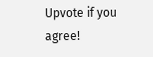Upvote if you agree!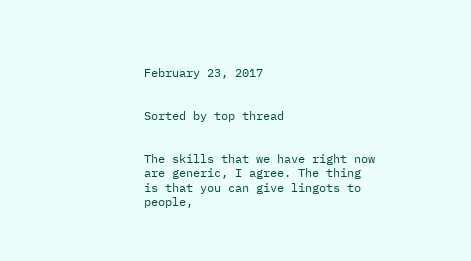February 23, 2017


Sorted by top thread


The skills that we have right now are generic, I agree. The thing is that you can give lingots to people,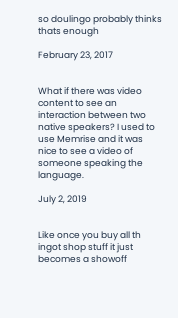so doulingo probably thinks thats enough

February 23, 2017


What if there was video content to see an interaction between two native speakers? I used to use Memrise and it was nice to see a video of someone speaking the language.

July 2, 2019


Like once you buy all th ingot shop stuff it just becomes a showoff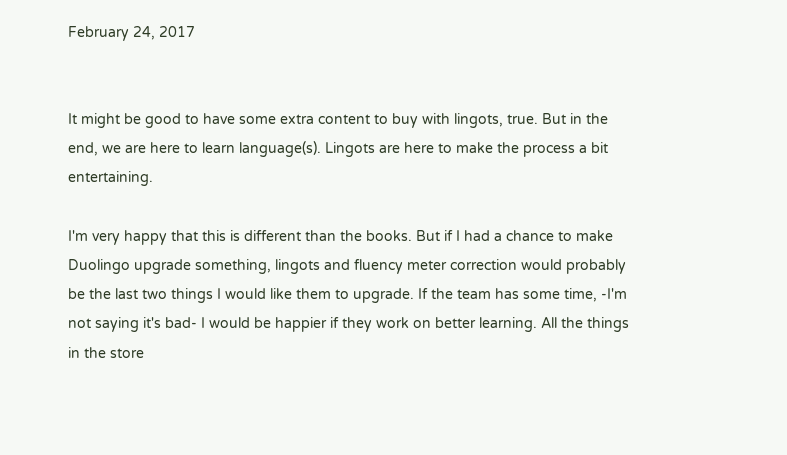February 24, 2017


It might be good to have some extra content to buy with lingots, true. But in the end, we are here to learn language(s). Lingots are here to make the process a bit entertaining.

I'm very happy that this is different than the books. But if I had a chance to make Duolingo upgrade something, lingots and fluency meter correction would probably be the last two things I would like them to upgrade. If the team has some time, -I'm not saying it's bad- I would be happier if they work on better learning. All the things in the store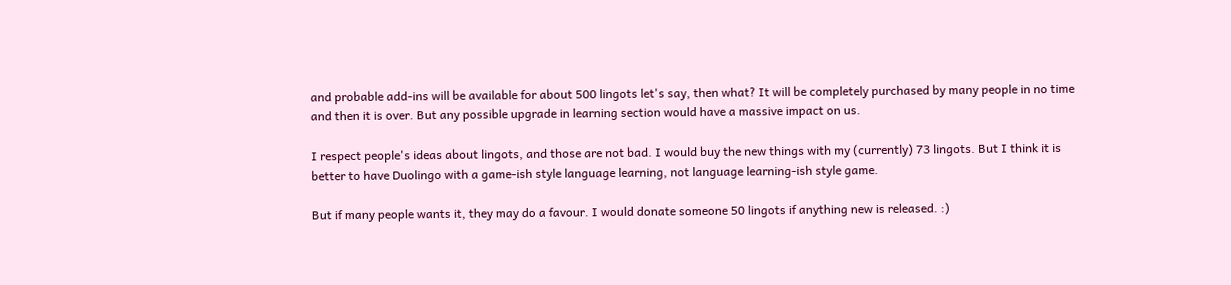and probable add-ins will be available for about 500 lingots let's say, then what? It will be completely purchased by many people in no time and then it is over. But any possible upgrade in learning section would have a massive impact on us.

I respect people's ideas about lingots, and those are not bad. I would buy the new things with my (currently) 73 lingots. But I think it is better to have Duolingo with a game-ish style language learning, not language learning-ish style game.

But if many people wants it, they may do a favour. I would donate someone 50 lingots if anything new is released. :)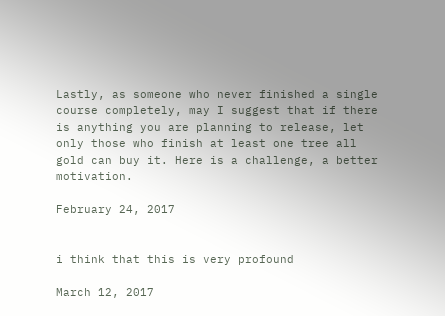Lastly, as someone who never finished a single course completely, may I suggest that if there is anything you are planning to release, let only those who finish at least one tree all gold can buy it. Here is a challenge, a better motivation.

February 24, 2017


i think that this is very profound

March 12, 2017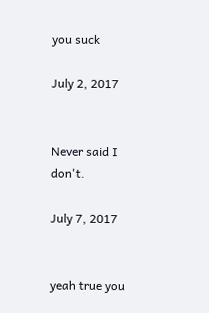you suck

July 2, 2017


Never said I don't.

July 7, 2017


yeah true you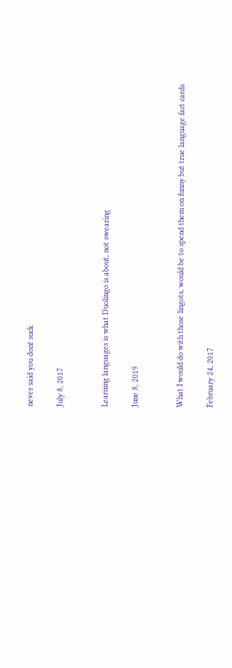never said you dont suck

July 8, 2017


Learning languages is what Duolingo is about, not swearing

June 8, 2019


What I would do with those lingots, would be to spend them on funny but true language fact cards

February 24, 2017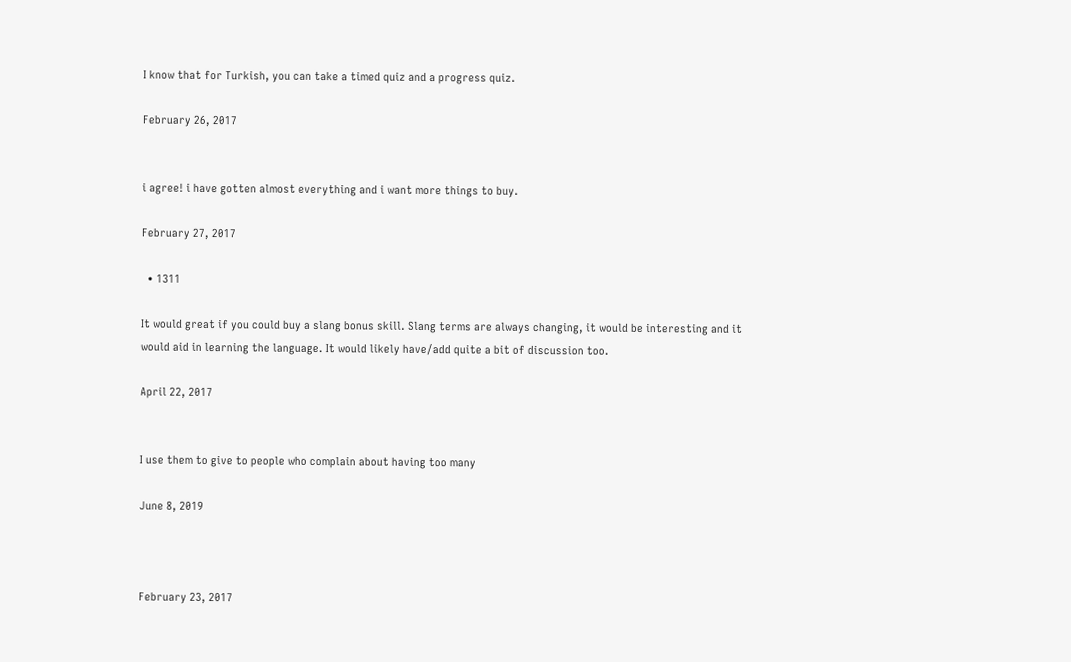I know that for Turkish, you can take a timed quiz and a progress quiz.

February 26, 2017


i agree! i have gotten almost everything and i want more things to buy.

February 27, 2017

  • 1311

It would great if you could buy a slang bonus skill. Slang terms are always changing, it would be interesting and it would aid in learning the language. It would likely have/add quite a bit of discussion too.

April 22, 2017


I use them to give to people who complain about having too many

June 8, 2019



February 23, 2017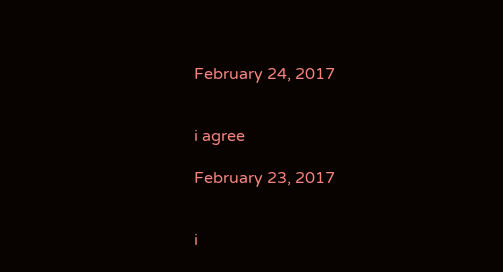February 24, 2017


i agree

February 23, 2017


i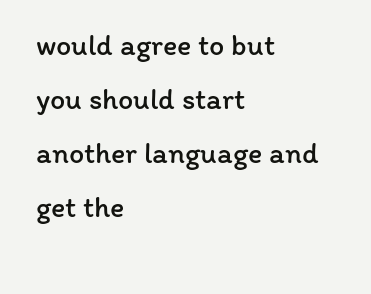would agree to but you should start another language and get the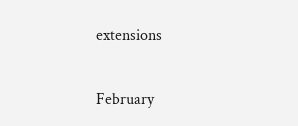extensions

February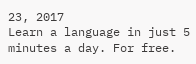23, 2017
Learn a language in just 5 minutes a day. For free.